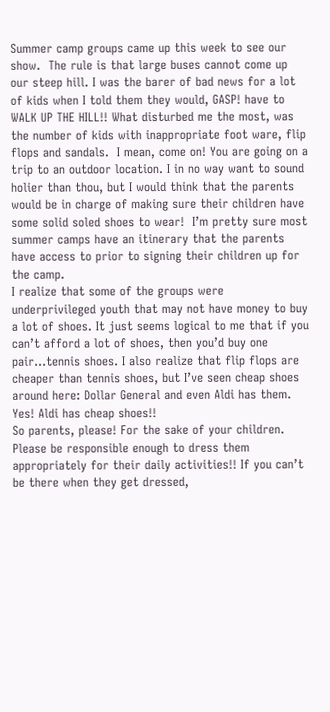Summer camp groups came up this week to see our show.  The rule is that large buses cannot come up our steep hill. I was the barer of bad news for a lot of kids when I told them they would, GASP! have to WALK UP THE HILL!! What disturbed me the most, was the number of kids with inappropriate foot ware, flip flops and sandals.  I mean, come on! You are going on a trip to an outdoor location. I in no way want to sound holier than thou, but I would think that the parents would be in charge of making sure their children have some solid soled shoes to wear!  I’m pretty sure most summer camps have an itinerary that the parents have access to prior to signing their children up for the camp.
I realize that some of the groups were underprivileged youth that may not have money to buy a lot of shoes. It just seems logical to me that if you can’t afford a lot of shoes, then you’d buy one pair…tennis shoes. I also realize that flip flops are cheaper than tennis shoes, but I’ve seen cheap shoes around here: Dollar General and even Aldi has them. Yes! Aldi has cheap shoes!!
So parents, please! For the sake of your children. Please be responsible enough to dress them appropriately for their daily activities!! If you can’t be there when they get dressed,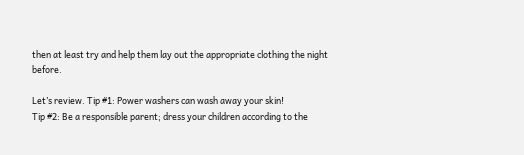then at least try and help them lay out the appropriate clothing the night before.

Let’s review. Tip #1: Power washers can wash away your skin!
Tip #2: Be a responsible parent; dress your children according to the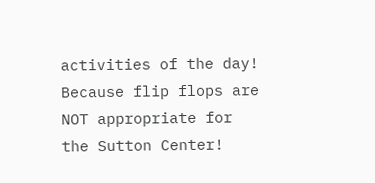activities of the day! Because flip flops are NOT appropriate for the Sutton Center!